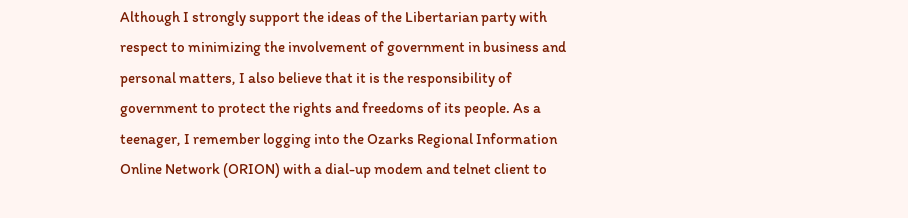Although I strongly support the ideas of the Libertarian party with respect to minimizing the involvement of government in business and personal matters, I also believe that it is the responsibility of government to protect the rights and freedoms of its people. As a teenager, I remember logging into the Ozarks Regional Information Online Network (ORION) with a dial-up modem and telnet client to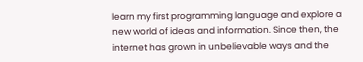learn my first programming language and explore a new world of ideas and information. Since then, the internet has grown in unbelievable ways and the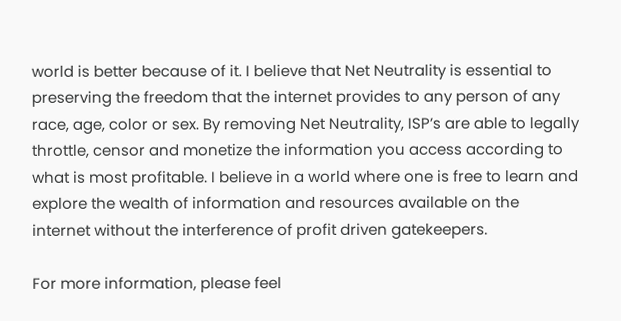world is better because of it. I believe that Net Neutrality is essential to preserving the freedom that the internet provides to any person of any race, age, color or sex. By removing Net Neutrality, ISP’s are able to legally throttle, censor and monetize the information you access according to what is most profitable. I believe in a world where one is free to learn and explore the wealth of information and resources available on the internet without the interference of profit driven gatekeepers.

For more information, please feel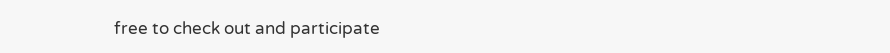free to check out and participate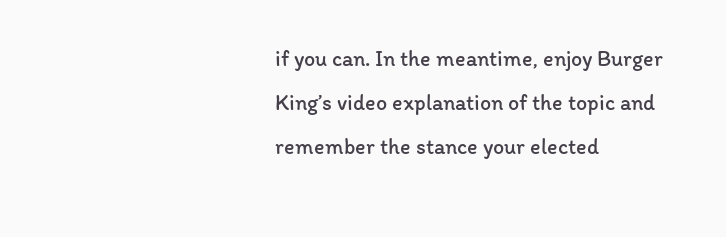if you can. In the meantime, enjoy Burger King’s video explanation of the topic and remember the stance your elected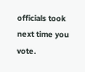officials took next time you vote.